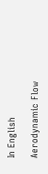In English

Aerodynamic Flow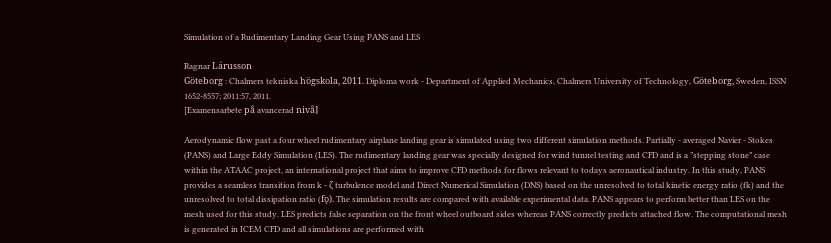Simulation of a Rudimentary Landing Gear Using PANS and LES

Ragnar Lárusson
Göteborg : Chalmers tekniska högskola, 2011. Diploma work - Department of Applied Mechanics, Chalmers University of Technology, Göteborg, Sweden, ISSN 1652-8557; 2011:57, 2011.
[Examensarbete på avancerad nivå]

Aerodynamic flow past a four wheel rudimentary airplane landing gear is simulated using two different simulation methods. Partially - averaged Navier - Stokes (PANS) and Large Eddy Simulation (LES). The rudimentary landing gear was specially designed for wind tunnel testing and CFD and is a ”stepping stone” case within the ATAAC project, an international project that aims to improve CFD methods for flows relevant to todays aeronautical industry. In this study, PANS provides a seamless transition from k - ζ turbulence model and Direct Numerical Simulation (DNS) based on the unresolved to total kinetic energy ratio (fk) and the unresolved to total dissipation ratio (fǫ). The simulation results are compared with available experimental data. PANS appears to perform better than LES on the mesh used for this study. LES predicts false separation on the front wheel outboard sides whereas PANS correctly predicts attached flow. The computational mesh is generated in ICEM CFD and all simulations are performed with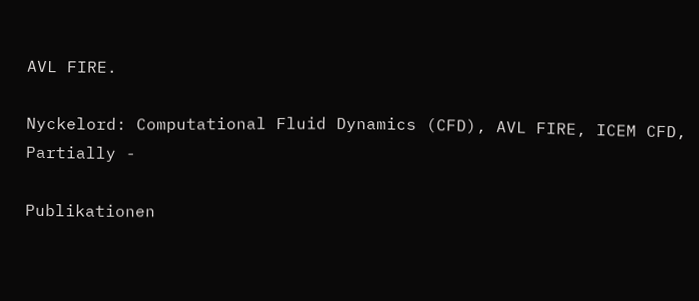AVL FIRE.

Nyckelord: Computational Fluid Dynamics (CFD), AVL FIRE, ICEM CFD, Partially -

Publikationen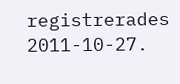registrerades 2011-10-27.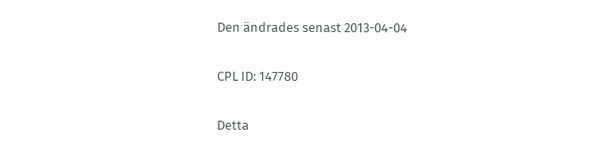Den ändrades senast 2013-04-04

CPL ID: 147780

Detta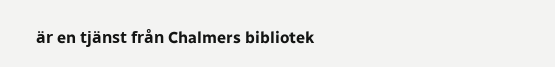är en tjänst från Chalmers bibliotek